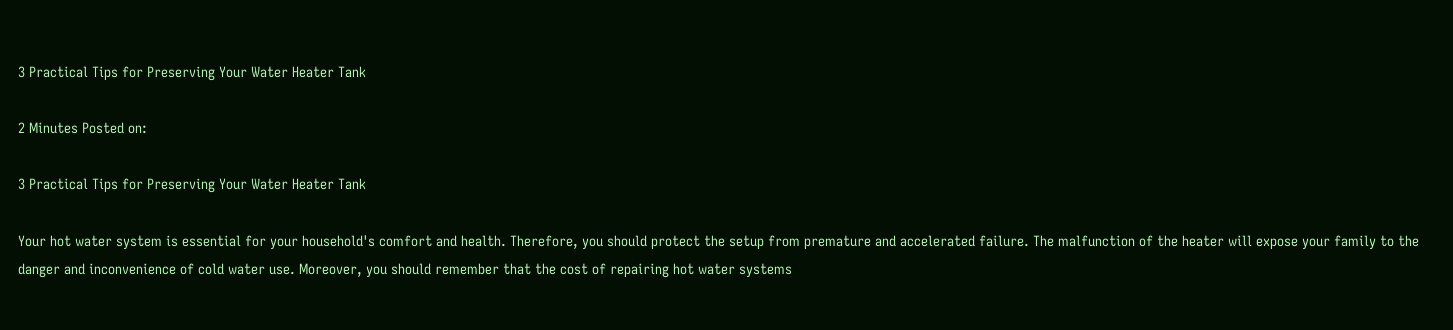3 Practical Tips for Preserving Your Water Heater Tank

2 Minutes Posted on:

3 Practical Tips for Preserving Your Water Heater Tank

Your hot water system is essential for your household's comfort and health. Therefore, you should protect the setup from premature and accelerated failure. The malfunction of the heater will expose your family to the danger and inconvenience of cold water use. Moreover, you should remember that the cost of repairing hot water systems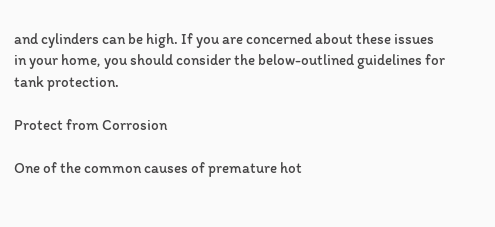and cylinders can be high. If you are concerned about these issues in your home, you should consider the below-outlined guidelines for tank protection.

Protect from Corrosion

One of the common causes of premature hot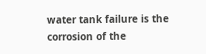water tank failure is the corrosion of the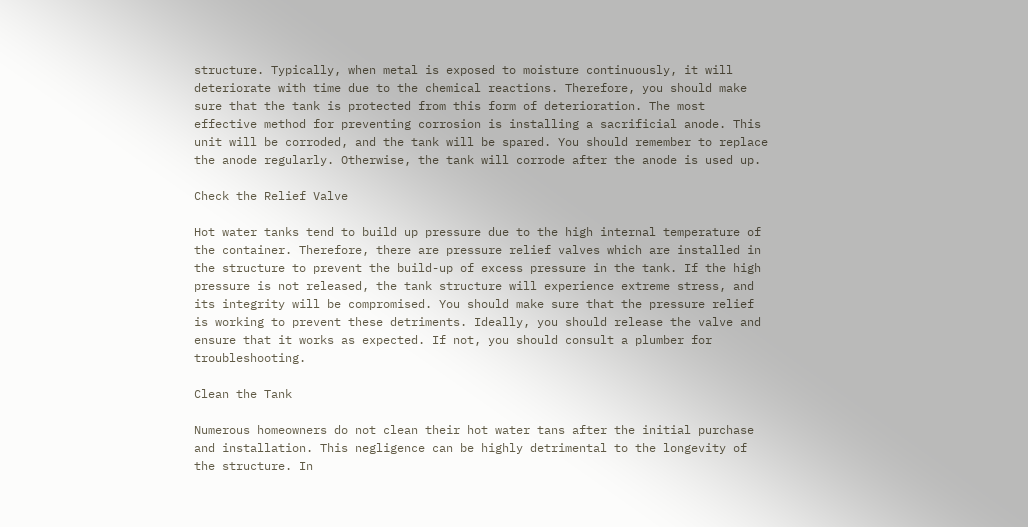structure. Typically, when metal is exposed to moisture continuously, it will deteriorate with time due to the chemical reactions. Therefore, you should make sure that the tank is protected from this form of deterioration. The most effective method for preventing corrosion is installing a sacrificial anode. This unit will be corroded, and the tank will be spared. You should remember to replace the anode regularly. Otherwise, the tank will corrode after the anode is used up.

Check the Relief Valve

Hot water tanks tend to build up pressure due to the high internal temperature of the container. Therefore, there are pressure relief valves which are installed in the structure to prevent the build-up of excess pressure in the tank. If the high pressure is not released, the tank structure will experience extreme stress, and its integrity will be compromised. You should make sure that the pressure relief is working to prevent these detriments. Ideally, you should release the valve and ensure that it works as expected. If not, you should consult a plumber for troubleshooting.

Clean the Tank

Numerous homeowners do not clean their hot water tans after the initial purchase and installation. This negligence can be highly detrimental to the longevity of the structure. In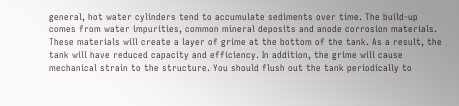general, hot water cylinders tend to accumulate sediments over time. The build-up comes from water impurities, common mineral deposits and anode corrosion materials. These materials will create a layer of grime at the bottom of the tank. As a result, the tank will have reduced capacity and efficiency. In addition, the grime will cause mechanical strain to the structure. You should flush out the tank periodically to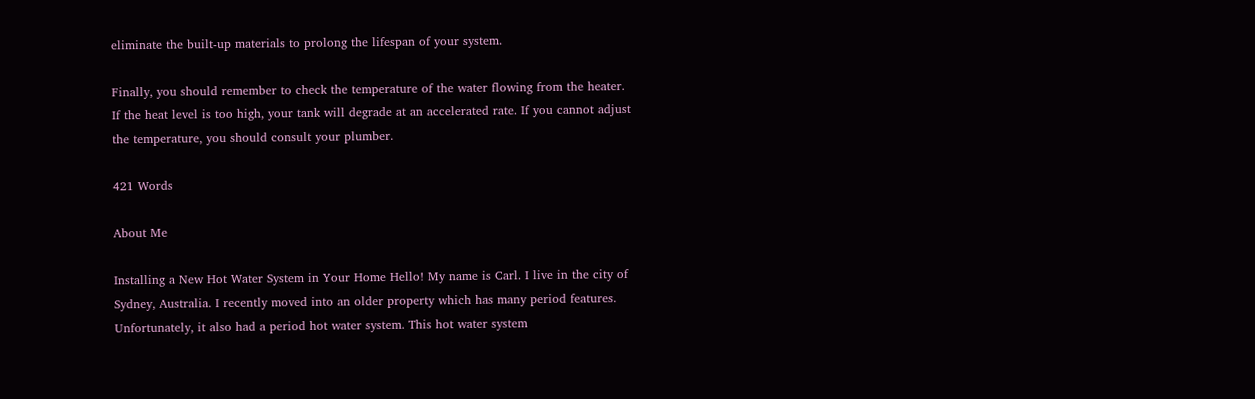eliminate the built-up materials to prolong the lifespan of your system.

Finally, you should remember to check the temperature of the water flowing from the heater. If the heat level is too high, your tank will degrade at an accelerated rate. If you cannot adjust the temperature, you should consult your plumber.

421 Words

About Me

Installing a New Hot Water System in Your Home Hello! My name is Carl. I live in the city of Sydney, Australia. I recently moved into an older property which has many period features. Unfortunately, it also had a period hot water system. This hot water system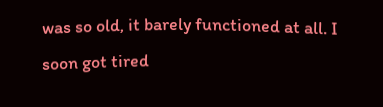was so old, it barely functioned at all. I soon got tired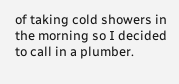of taking cold showers in the morning so I decided to call in a plumber.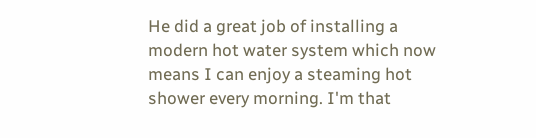He did a great job of installing a modern hot water system which now means I can enjoy a steaming hot shower every morning. I'm that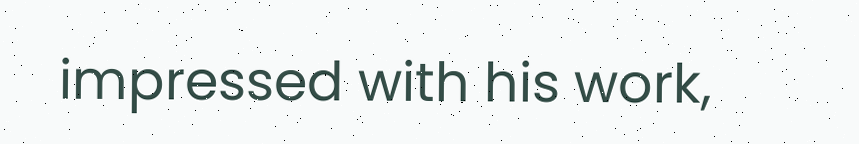impressed with his work,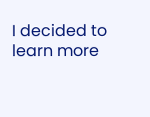I decided to learn more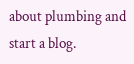about plumbing and start a blog.